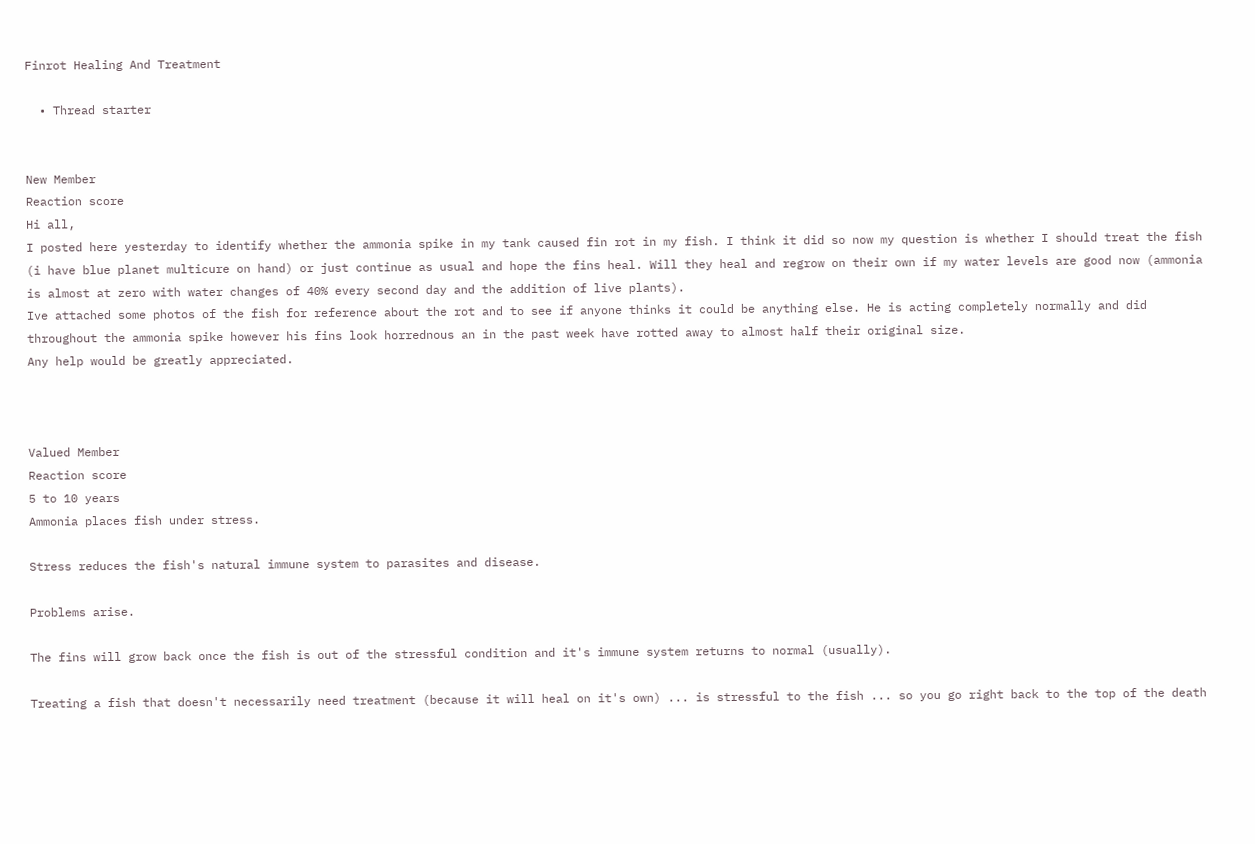Finrot Healing And Treatment

  • Thread starter


New Member
Reaction score
Hi all,
I posted here yesterday to identify whether the ammonia spike in my tank caused fin rot in my fish. I think it did so now my question is whether I should treat the fish (i have blue planet multicure on hand) or just continue as usual and hope the fins heal. Will they heal and regrow on their own if my water levels are good now (ammonia is almost at zero with water changes of 40% every second day and the addition of live plants).
Ive attached some photos of the fish for reference about the rot and to see if anyone thinks it could be anything else. He is acting completely normally and did throughout the ammonia spike however his fins look horrednous an in the past week have rotted away to almost half their original size.
Any help would be greatly appreciated.



Valued Member
Reaction score
5 to 10 years
Ammonia places fish under stress.

Stress reduces the fish's natural immune system to parasites and disease.

Problems arise.

The fins will grow back once the fish is out of the stressful condition and it's immune system returns to normal (usually).

Treating a fish that doesn't necessarily need treatment (because it will heal on it's own) ... is stressful to the fish ... so you go right back to the top of the death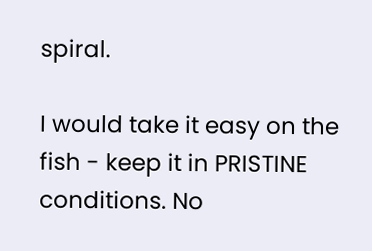spiral.

I would take it easy on the fish - keep it in PRISTINE conditions. No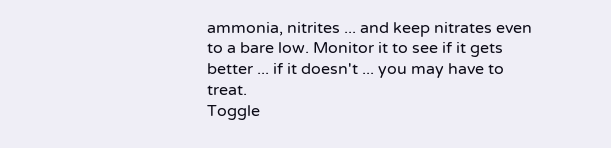ammonia, nitrites ... and keep nitrates even to a bare low. Monitor it to see if it gets better ... if it doesn't ... you may have to treat.
Toggle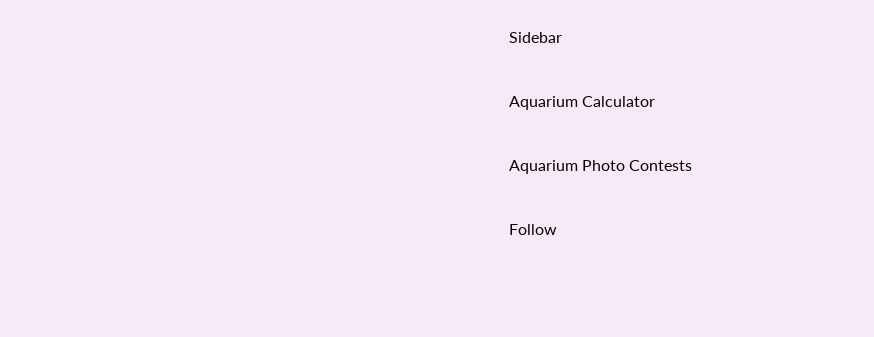Sidebar

Aquarium Calculator

Aquarium Photo Contests

Follow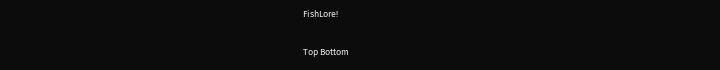FishLore!

Top Bottom